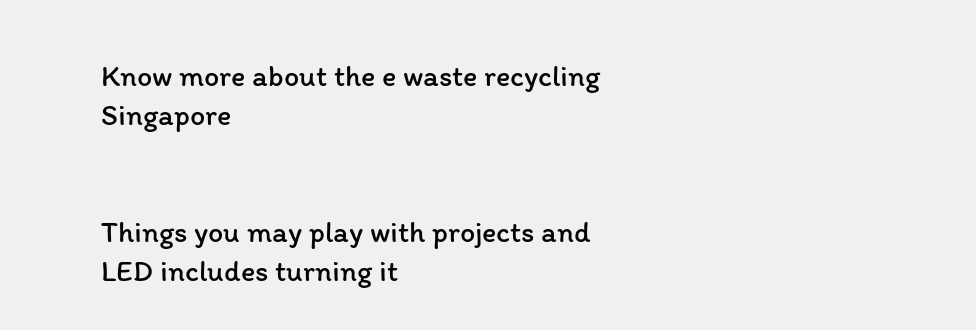Know more about the e waste recycling Singapore


Things you may play with projects and LED includes turning it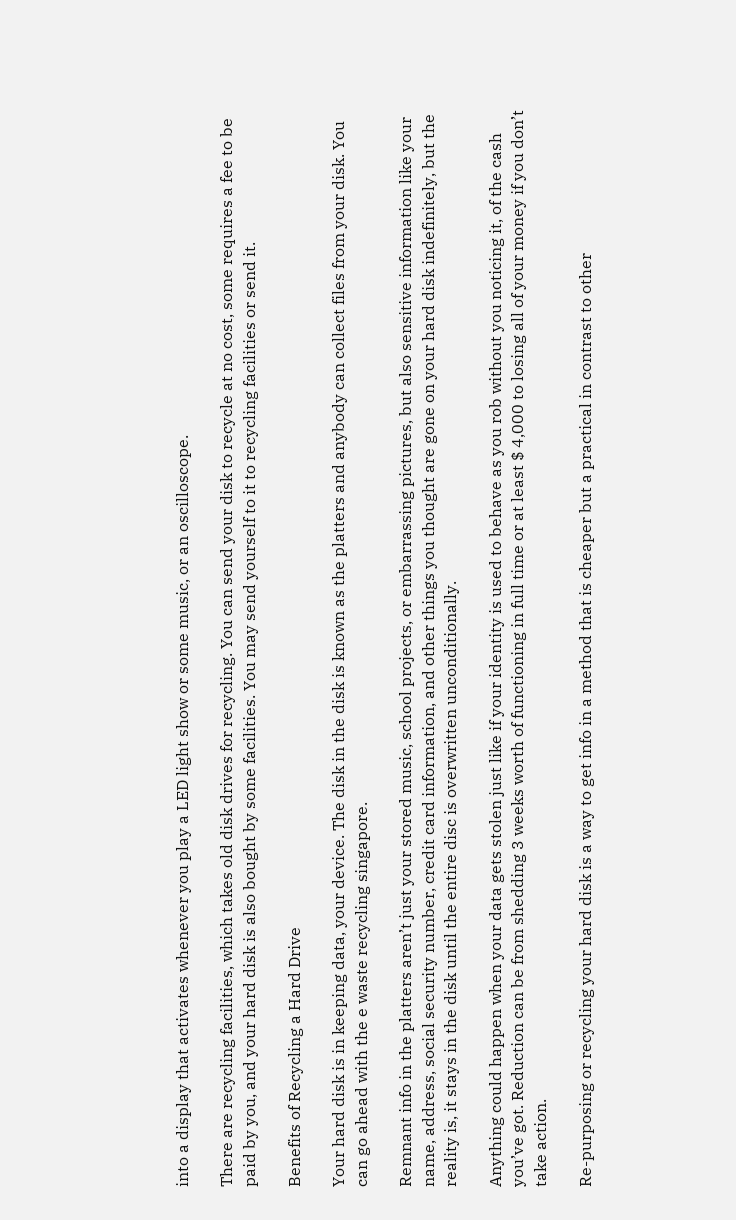into a display that activates whenever you play a LED light show or some music, or an oscilloscope.

There are recycling facilities, which takes old disk drives for recycling. You can send your disk to recycle at no cost, some requires a fee to be paid by you, and your hard disk is also bought by some facilities. You may send yourself to it to recycling facilities or send it.

Benefits of Recycling a Hard Drive

Your hard disk is in keeping data, your device. The disk in the disk is known as the platters and anybody can collect files from your disk. You can go ahead with the e waste recycling singapore.

Remnant info in the platters aren’t just your stored music, school projects, or embarrassing pictures, but also sensitive information like your name, address, social security number, credit card information, and other things you thought are gone on your hard disk indefinitely, but the reality is, it stays in the disk until the entire disc is overwritten unconditionally.

Anything could happen when your data gets stolen just like if your identity is used to behave as you rob without you noticing it, of the cash you’ve got. Reduction can be from shedding 3 weeks worth of functioning in full time or at least $ 4,000 to losing all of your money if you don’t take action.

Re-purposing or recycling your hard disk is a way to get info in a method that is cheaper but a practical in contrast to other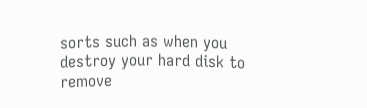sorts such as when you destroy your hard disk to remove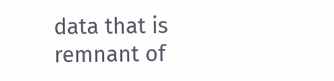data that is remnant of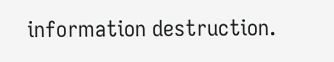information destruction.